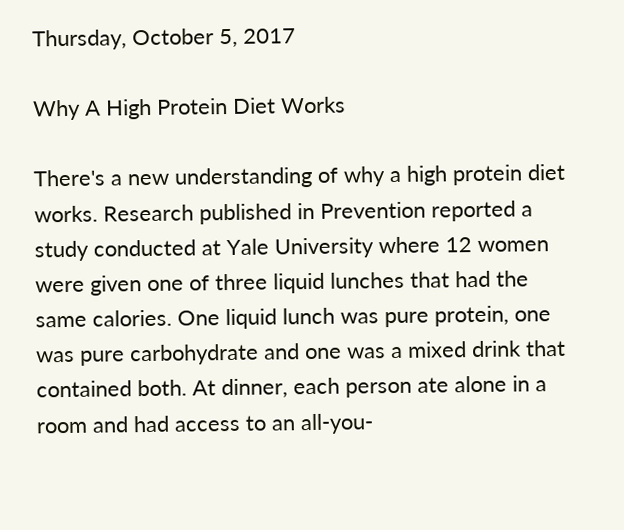Thursday, October 5, 2017

Why A High Protein Diet Works

There's a new understanding of why a high protein diet works. Research published in Prevention reported a study conducted at Yale University where 12 women were given one of three liquid lunches that had the same calories. One liquid lunch was pure protein, one was pure carbohydrate and one was a mixed drink that contained both. At dinner, each person ate alone in a room and had access to an all-you-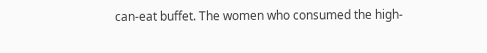can-eat buffet. The women who consumed the high-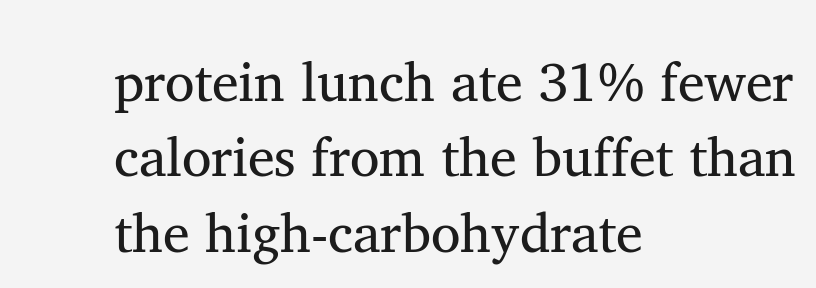protein lunch ate 31% fewer calories from the buffet than the high-carbohydrate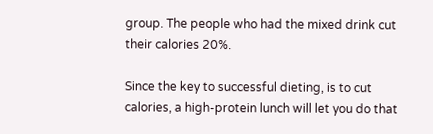group. The people who had the mixed drink cut their calories 20%.

Since the key to successful dieting, is to cut calories, a high-protein lunch will let you do that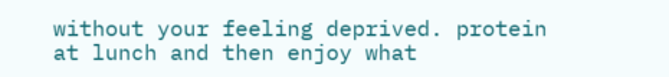without your feeling deprived. protein at lunch and then enjoy what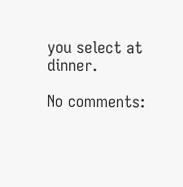you select at dinner.

No comments: